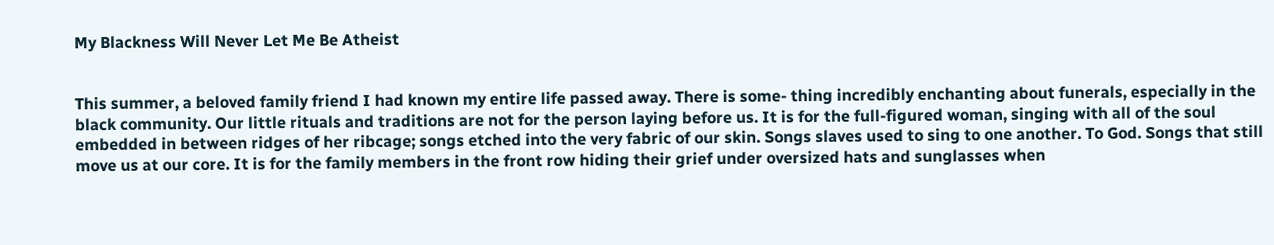My Blackness Will Never Let Me Be Atheist


This summer, a beloved family friend I had known my entire life passed away. There is some- thing incredibly enchanting about funerals, especially in the black community. Our little rituals and traditions are not for the person laying before us. It is for the full-figured woman, singing with all of the soul embedded in between ridges of her ribcage; songs etched into the very fabric of our skin. Songs slaves used to sing to one another. To God. Songs that still move us at our core. It is for the family members in the front row hiding their grief under oversized hats and sunglasses when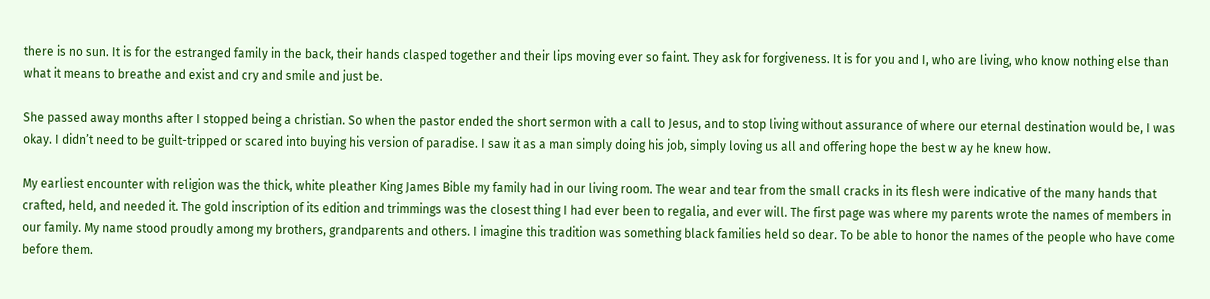there is no sun. It is for the estranged family in the back, their hands clasped together and their lips moving ever so faint. They ask for forgiveness. It is for you and I, who are living, who know nothing else than what it means to breathe and exist and cry and smile and just be.

She passed away months after I stopped being a christian. So when the pastor ended the short sermon with a call to Jesus, and to stop living without assurance of where our eternal destination would be, I was okay. I didn’t need to be guilt-tripped or scared into buying his version of paradise. I saw it as a man simply doing his job, simply loving us all and offering hope the best w ay he knew how.

My earliest encounter with religion was the thick, white pleather King James Bible my family had in our living room. The wear and tear from the small cracks in its flesh were indicative of the many hands that crafted, held, and needed it. The gold inscription of its edition and trimmings was the closest thing I had ever been to regalia, and ever will. The first page was where my parents wrote the names of members in our family. My name stood proudly among my brothers, grandparents and others. I imagine this tradition was something black families held so dear. To be able to honor the names of the people who have come before them.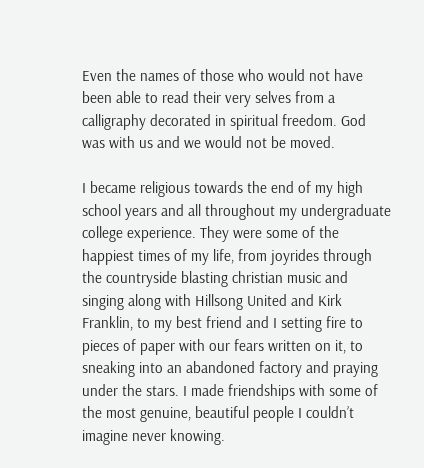Even the names of those who would not have been able to read their very selves from a calligraphy decorated in spiritual freedom. God was with us and we would not be moved.

I became religious towards the end of my high school years and all throughout my undergraduate college experience. They were some of the happiest times of my life, from joyrides through the countryside blasting christian music and singing along with Hillsong United and Kirk Franklin, to my best friend and I setting fire to pieces of paper with our fears written on it, to sneaking into an abandoned factory and praying under the stars. I made friendships with some of the most genuine, beautiful people I couldn’t imagine never knowing.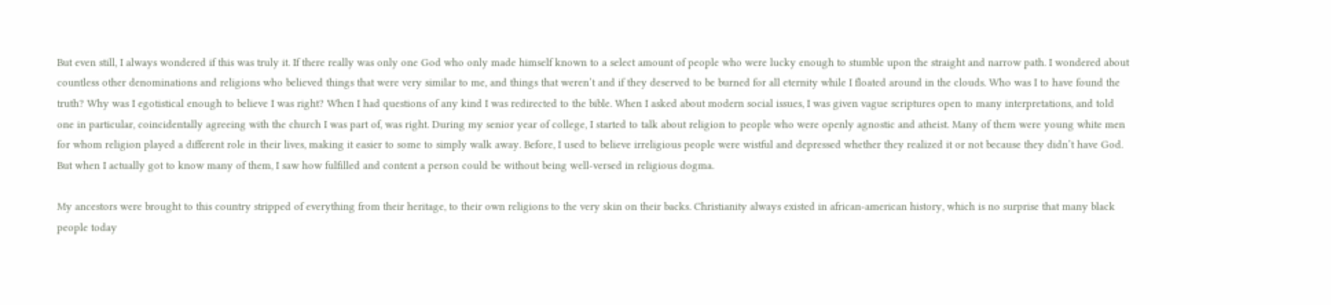But even still, I always wondered if this was truly it. If there really was only one God who only made himself known to a select amount of people who were lucky enough to stumble upon the straight and narrow path. I wondered about countless other denominations and religions who believed things that were very similar to me, and things that weren’t and if they deserved to be burned for all eternity while I floated around in the clouds. Who was I to have found the truth? Why was I egotistical enough to believe I was right? When I had questions of any kind I was redirected to the bible. When I asked about modern social issues, I was given vague scriptures open to many interpretations, and told one in particular, coincidentally agreeing with the church I was part of, was right. During my senior year of college, I started to talk about religion to people who were openly agnostic and atheist. Many of them were young white men for whom religion played a different role in their lives, making it easier to some to simply walk away. Before, I used to believe irreligious people were wistful and depressed whether they realized it or not because they didn’t have God. But when I actually got to know many of them, I saw how fulfilled and content a person could be without being well-versed in religious dogma.

My ancestors were brought to this country stripped of everything from their heritage, to their own religions to the very skin on their backs. Christianity always existed in african-american history, which is no surprise that many black people today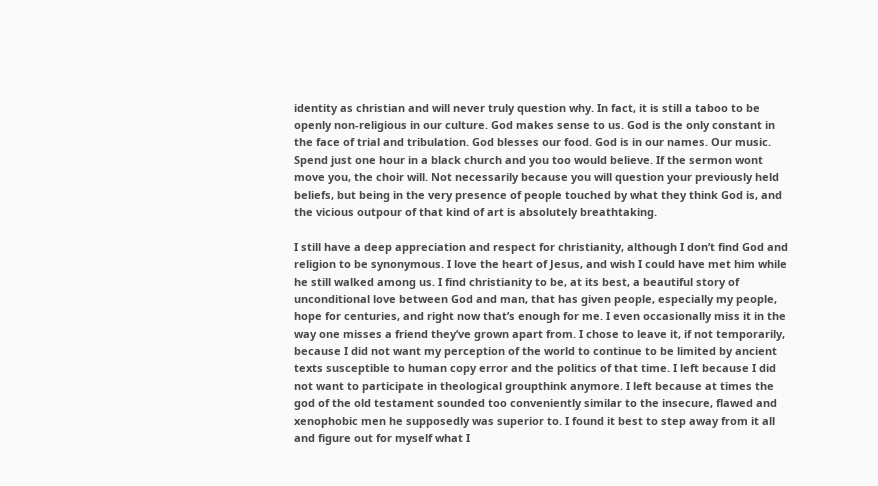identity as christian and will never truly question why. In fact, it is still a taboo to be openly non-religious in our culture. God makes sense to us. God is the only constant in the face of trial and tribulation. God blesses our food. God is in our names. Our music. Spend just one hour in a black church and you too would believe. If the sermon wont move you, the choir will. Not necessarily because you will question your previously held beliefs, but being in the very presence of people touched by what they think God is, and the vicious outpour of that kind of art is absolutely breathtaking.

I still have a deep appreciation and respect for christianity, although I don’t find God and religion to be synonymous. I love the heart of Jesus, and wish I could have met him while he still walked among us. I find christianity to be, at its best, a beautiful story of unconditional love between God and man, that has given people, especially my people, hope for centuries, and right now that’s enough for me. I even occasionally miss it in the way one misses a friend they’ve grown apart from. I chose to leave it, if not temporarily, because I did not want my perception of the world to continue to be limited by ancient texts susceptible to human copy error and the politics of that time. I left because I did not want to participate in theological groupthink anymore. I left because at times the god of the old testament sounded too conveniently similar to the insecure, flawed and xenophobic men he supposedly was superior to. I found it best to step away from it all and figure out for myself what I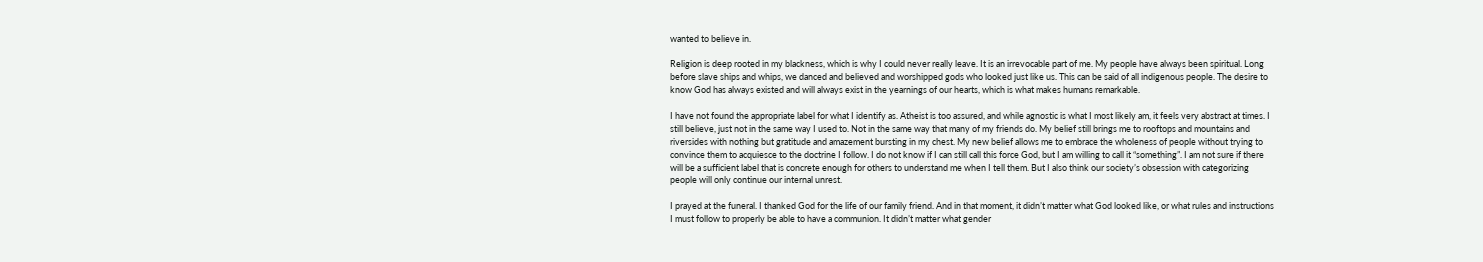wanted to believe in.

Religion is deep rooted in my blackness, which is why I could never really leave. It is an irrevocable part of me. My people have always been spiritual. Long before slave ships and whips, we danced and believed and worshipped gods who looked just like us. This can be said of all indigenous people. The desire to know God has always existed and will always exist in the yearnings of our hearts, which is what makes humans remarkable.

I have not found the appropriate label for what I identify as. Atheist is too assured, and while agnostic is what I most likely am, it feels very abstract at times. I still believe, just not in the same way I used to. Not in the same way that many of my friends do. My belief still brings me to rooftops and mountains and riversides with nothing but gratitude and amazement bursting in my chest. My new belief allows me to embrace the wholeness of people without trying to convince them to acquiesce to the doctrine I follow. I do not know if I can still call this force God, but I am willing to call it “something”. I am not sure if there will be a sufficient label that is concrete enough for others to understand me when I tell them. But I also think our society’s obsession with categorizing people will only continue our internal unrest.

I prayed at the funeral. I thanked God for the life of our family friend. And in that moment, it didn’t matter what God looked like, or what rules and instructions I must follow to properly be able to have a communion. It didn’t matter what gender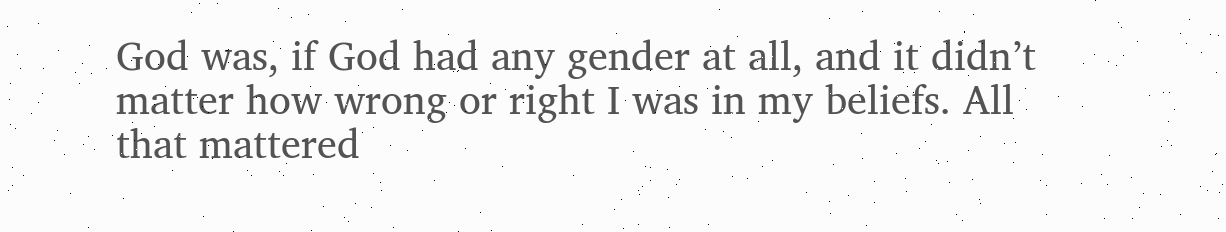God was, if God had any gender at all, and it didn’t matter how wrong or right I was in my beliefs. All that mattered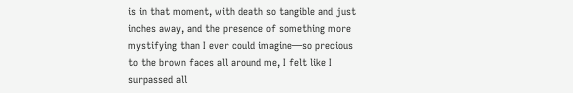is in that moment, with death so tangible and just inches away, and the presence of something more mystifying than I ever could imagine—so precious to the brown faces all around me, I felt like I surpassed all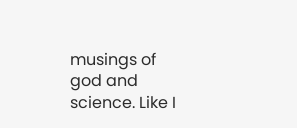musings of god and science. Like I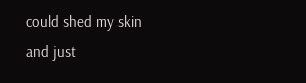could shed my skin and just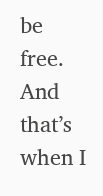be free. And that’s when I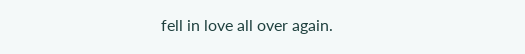fell in love all over again.